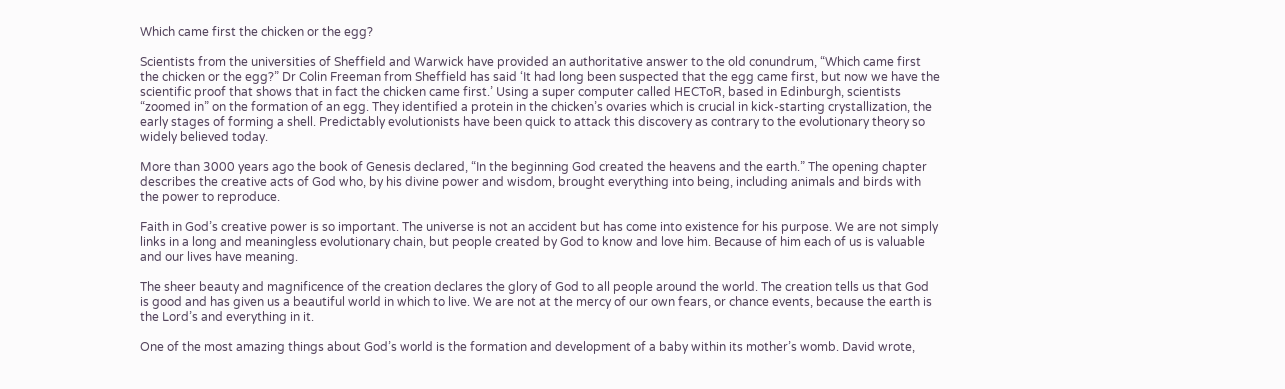Which came first the chicken or the egg?

Scientists from the universities of Sheffield and Warwick have provided an authoritative answer to the old conundrum, “Which came first the chicken or the egg?” Dr Colin Freeman from Sheffield has said ‘It had long been suspected that the egg came first, but now we have the scientific proof that shows that in fact the chicken came first.’ Using a super computer called HECToR, based in Edinburgh, scientists “zoomed in” on the formation of an egg. They identified a protein in the chicken’s ovaries which is crucial in kick-starting crystallization, the early stages of forming a shell. Predictably evolutionists have been quick to attack this discovery as contrary to the evolutionary theory so widely believed today.

More than 3000 years ago the book of Genesis declared, “In the beginning God created the heavens and the earth.” The opening chapter describes the creative acts of God who, by his divine power and wisdom, brought everything into being, including animals and birds with the power to reproduce.

Faith in God’s creative power is so important. The universe is not an accident but has come into existence for his purpose. We are not simply links in a long and meaningless evolutionary chain, but people created by God to know and love him. Because of him each of us is valuable and our lives have meaning.

The sheer beauty and magnificence of the creation declares the glory of God to all people around the world. The creation tells us that God is good and has given us a beautiful world in which to live. We are not at the mercy of our own fears, or chance events, because the earth is the Lord’s and everything in it.

One of the most amazing things about God’s world is the formation and development of a baby within its mother’s womb. David wrote,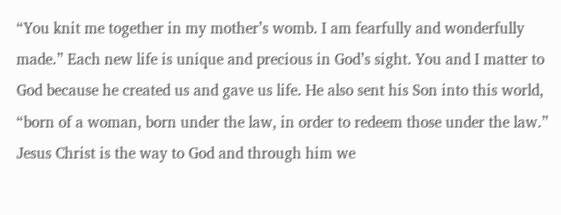“You knit me together in my mother’s womb. I am fearfully and wonderfully made.” Each new life is unique and precious in God’s sight. You and I matter to God because he created us and gave us life. He also sent his Son into this world, “born of a woman, born under the law, in order to redeem those under the law.” Jesus Christ is the way to God and through him we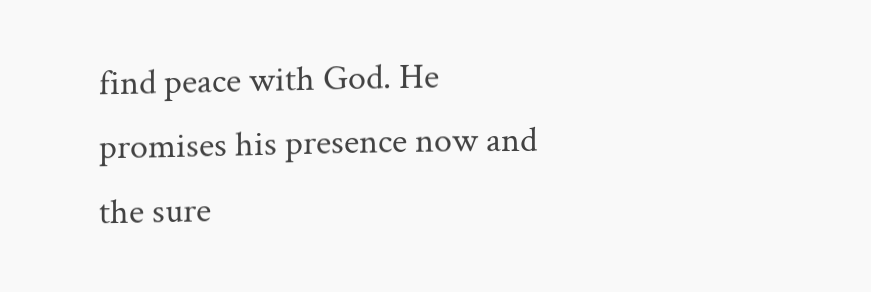find peace with God. He promises his presence now and the sure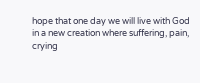hope that one day we will live with God in a new creation where suffering, pain, crying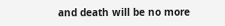and death will be no more